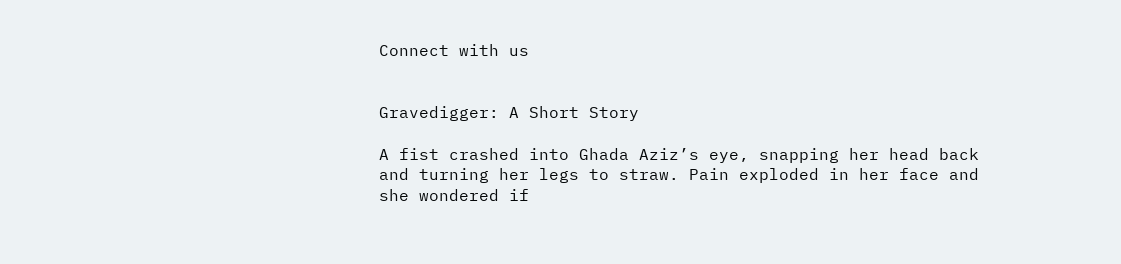Connect with us


Gravedigger: A Short Story

A fist crashed into Ghada Aziz’s eye, snapping her head back and turning her legs to straw. Pain exploded in her face and she wondered if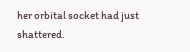her orbital socket had just shattered.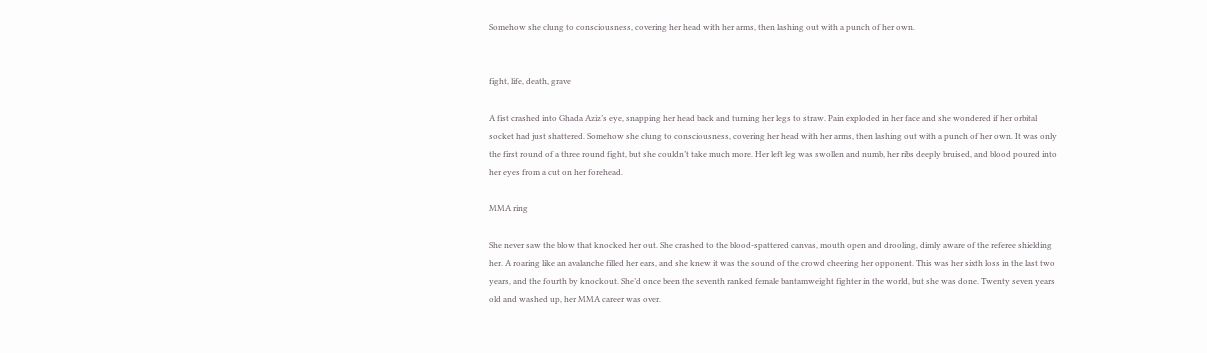Somehow she clung to consciousness, covering her head with her arms, then lashing out with a punch of her own.


fight, life, death, grave

A fist crashed into Ghada Aziz’s eye, snapping her head back and turning her legs to straw. Pain exploded in her face and she wondered if her orbital socket had just shattered. Somehow she clung to consciousness, covering her head with her arms, then lashing out with a punch of her own. It was only the first round of a three round fight, but she couldn’t take much more. Her left leg was swollen and numb, her ribs deeply bruised, and blood poured into her eyes from a cut on her forehead.

MMA ring

She never saw the blow that knocked her out. She crashed to the blood-spattered canvas, mouth open and drooling, dimly aware of the referee shielding her. A roaring like an avalanche filled her ears, and she knew it was the sound of the crowd cheering her opponent. This was her sixth loss in the last two years, and the fourth by knockout. She’d once been the seventh ranked female bantamweight fighter in the world, but she was done. Twenty seven years old and washed up, her MMA career was over.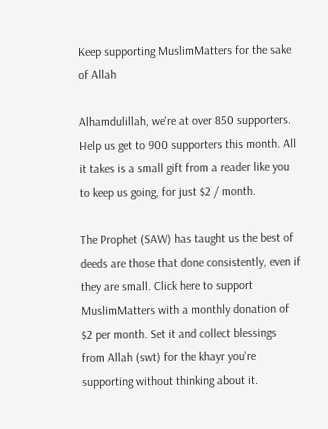Keep supporting MuslimMatters for the sake of Allah

Alhamdulillah, we're at over 850 supporters. Help us get to 900 supporters this month. All it takes is a small gift from a reader like you to keep us going, for just $2 / month.

The Prophet (SAW) has taught us the best of deeds are those that done consistently, even if they are small. Click here to support MuslimMatters with a monthly donation of $2 per month. Set it and collect blessings from Allah (swt) for the khayr you're supporting without thinking about it.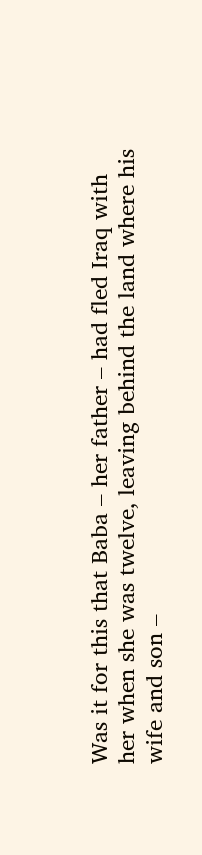Was it for this that Baba – her father – had fled Iraq with her when she was twelve, leaving behind the land where his wife and son –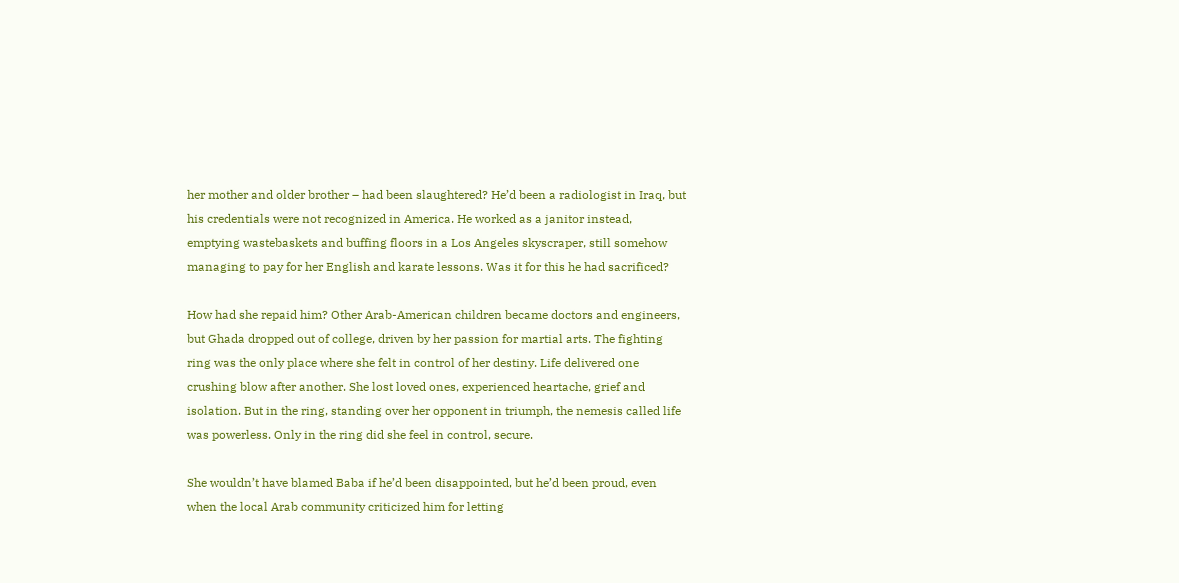her mother and older brother – had been slaughtered? He’d been a radiologist in Iraq, but his credentials were not recognized in America. He worked as a janitor instead, emptying wastebaskets and buffing floors in a Los Angeles skyscraper, still somehow managing to pay for her English and karate lessons. Was it for this he had sacrificed?

How had she repaid him? Other Arab-American children became doctors and engineers, but Ghada dropped out of college, driven by her passion for martial arts. The fighting ring was the only place where she felt in control of her destiny. Life delivered one crushing blow after another. She lost loved ones, experienced heartache, grief and isolation. But in the ring, standing over her opponent in triumph, the nemesis called life was powerless. Only in the ring did she feel in control, secure.

She wouldn’t have blamed Baba if he’d been disappointed, but he’d been proud, even when the local Arab community criticized him for letting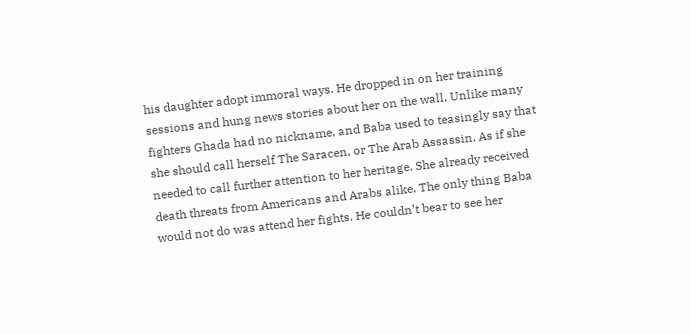his daughter adopt immoral ways. He dropped in on her training sessions and hung news stories about her on the wall. Unlike many fighters Ghada had no nickname, and Baba used to teasingly say that she should call herself The Saracen, or The Arab Assassin. As if she needed to call further attention to her heritage. She already received death threats from Americans and Arabs alike. The only thing Baba would not do was attend her fights. He couldn’t bear to see her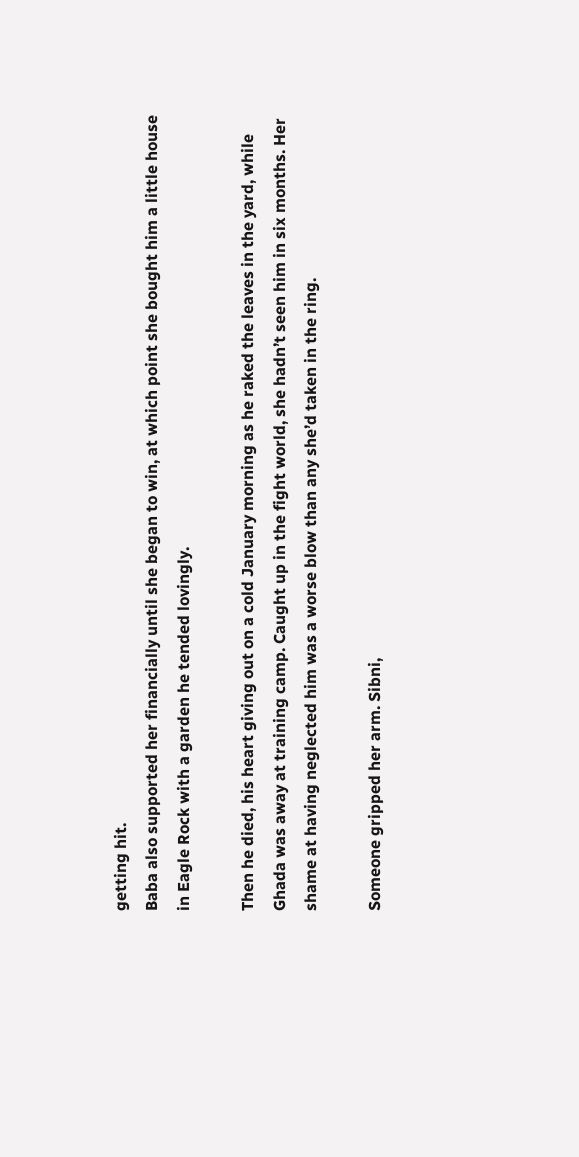getting hit.
Baba also supported her financially until she began to win, at which point she bought him a little house in Eagle Rock with a garden he tended lovingly.

Then he died, his heart giving out on a cold January morning as he raked the leaves in the yard, while Ghada was away at training camp. Caught up in the fight world, she hadn’t seen him in six months. Her shame at having neglected him was a worse blow than any she’d taken in the ring.

Someone gripped her arm. Sibni,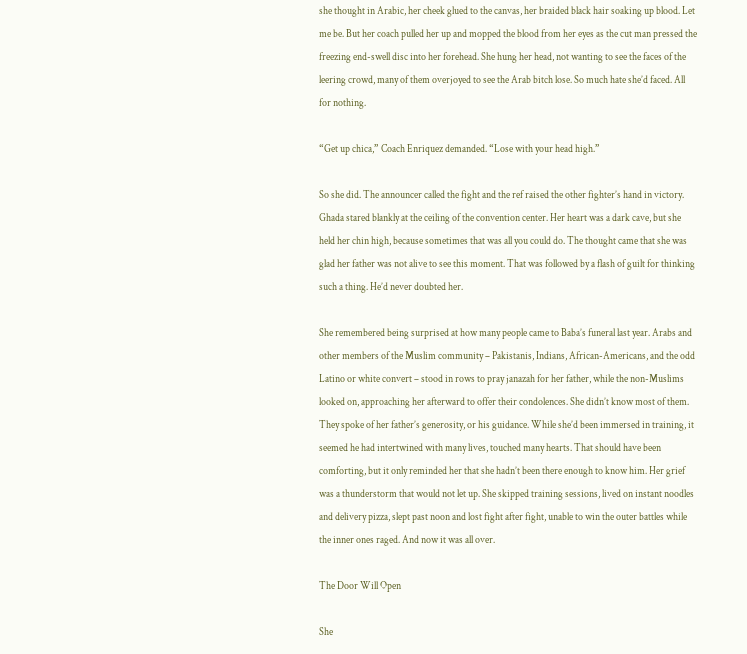she thought in Arabic, her cheek glued to the canvas, her braided black hair soaking up blood. Let me be. But her coach pulled her up and mopped the blood from her eyes as the cut man pressed the freezing end-swell disc into her forehead. She hung her head, not wanting to see the faces of the leering crowd, many of them overjoyed to see the Arab bitch lose. So much hate she’d faced. All for nothing.

“Get up chica,” Coach Enriquez demanded. “Lose with your head high.”

So she did. The announcer called the fight and the ref raised the other fighter’s hand in victory. Ghada stared blankly at the ceiling of the convention center. Her heart was a dark cave, but she held her chin high, because sometimes that was all you could do. The thought came that she was glad her father was not alive to see this moment. That was followed by a flash of guilt for thinking such a thing. He’d never doubted her.

She remembered being surprised at how many people came to Baba’s funeral last year. Arabs and other members of the Muslim community – Pakistanis, Indians, African-Americans, and the odd Latino or white convert – stood in rows to pray janazah for her father, while the non-Muslims looked on, approaching her afterward to offer their condolences. She didn’t know most of them. They spoke of her father’s generosity, or his guidance. While she’d been immersed in training, it seemed he had intertwined with many lives, touched many hearts. That should have been comforting, but it only reminded her that she hadn’t been there enough to know him. Her grief was a thunderstorm that would not let up. She skipped training sessions, lived on instant noodles and delivery pizza, slept past noon and lost fight after fight, unable to win the outer battles while the inner ones raged. And now it was all over.

The Door Will Open

She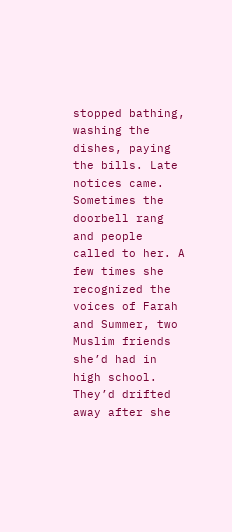stopped bathing, washing the dishes, paying the bills. Late notices came. Sometimes the doorbell rang and people called to her. A few times she recognized the voices of Farah and Summer, two Muslim friends she’d had in high school. They’d drifted away after she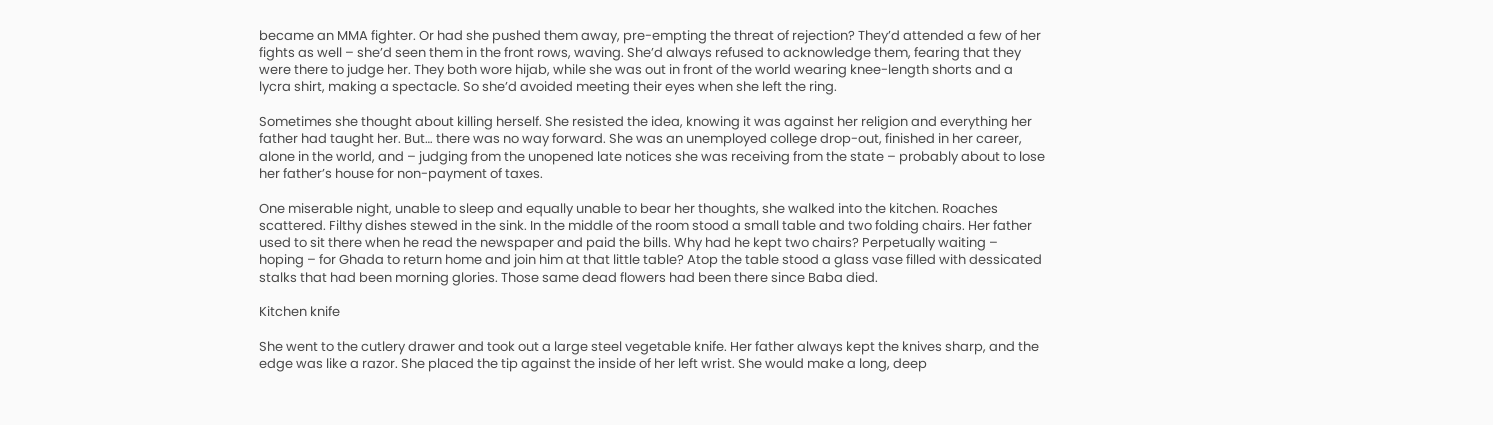became an MMA fighter. Or had she pushed them away, pre-empting the threat of rejection? They’d attended a few of her fights as well – she’d seen them in the front rows, waving. She’d always refused to acknowledge them, fearing that they were there to judge her. They both wore hijab, while she was out in front of the world wearing knee-length shorts and a lycra shirt, making a spectacle. So she’d avoided meeting their eyes when she left the ring.

Sometimes she thought about killing herself. She resisted the idea, knowing it was against her religion and everything her father had taught her. But… there was no way forward. She was an unemployed college drop-out, finished in her career, alone in the world, and – judging from the unopened late notices she was receiving from the state – probably about to lose her father’s house for non-payment of taxes.

One miserable night, unable to sleep and equally unable to bear her thoughts, she walked into the kitchen. Roaches scattered. Filthy dishes stewed in the sink. In the middle of the room stood a small table and two folding chairs. Her father used to sit there when he read the newspaper and paid the bills. Why had he kept two chairs? Perpetually waiting – hoping – for Ghada to return home and join him at that little table? Atop the table stood a glass vase filled with dessicated stalks that had been morning glories. Those same dead flowers had been there since Baba died.

Kitchen knife

She went to the cutlery drawer and took out a large steel vegetable knife. Her father always kept the knives sharp, and the edge was like a razor. She placed the tip against the inside of her left wrist. She would make a long, deep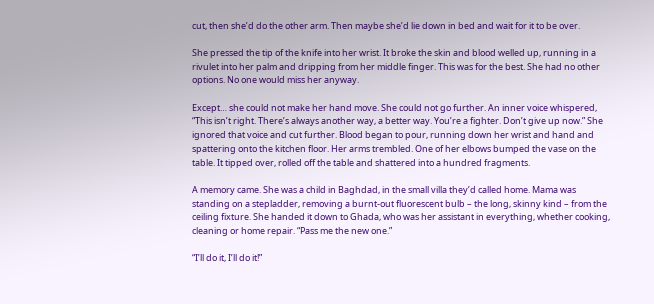cut, then she’d do the other arm. Then maybe she’d lie down in bed and wait for it to be over.

She pressed the tip of the knife into her wrist. It broke the skin and blood welled up, running in a rivulet into her palm and dripping from her middle finger. This was for the best. She had no other options. No one would miss her anyway.

Except… she could not make her hand move. She could not go further. An inner voice whispered, “This isn’t right. There’s always another way, a better way. You’re a fighter. Don’t give up now.” She ignored that voice and cut further. Blood began to pour, running down her wrist and hand and spattering onto the kitchen floor. Her arms trembled. One of her elbows bumped the vase on the table. It tipped over, rolled off the table and shattered into a hundred fragments.

A memory came. She was a child in Baghdad, in the small villa they’d called home. Mama was standing on a stepladder, removing a burnt-out fluorescent bulb – the long, skinny kind – from the ceiling fixture. She handed it down to Ghada, who was her assistant in everything, whether cooking, cleaning or home repair. “Pass me the new one.”

“I’ll do it, I’ll do it!”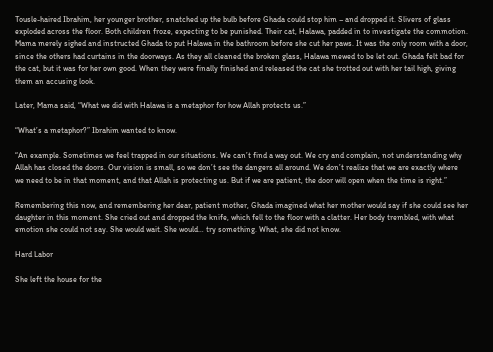Tousle-haired Ibrahim, her younger brother, snatched up the bulb before Ghada could stop him – and dropped it. Slivers of glass exploded across the floor. Both children froze, expecting to be punished. Their cat, Halawa, padded in to investigate the commotion. Mama merely sighed and instructed Ghada to put Halawa in the bathroom before she cut her paws. It was the only room with a door, since the others had curtains in the doorways. As they all cleaned the broken glass, Halawa mewed to be let out. Ghada felt bad for the cat, but it was for her own good. When they were finally finished and released the cat she trotted out with her tail high, giving them an accusing look.

Later, Mama said, “What we did with Halawa is a metaphor for how Allah protects us.”

“What’s a metaphor?” Ibrahim wanted to know.

“An example. Sometimes we feel trapped in our situations. We can’t find a way out. We cry and complain, not understanding why Allah has closed the doors. Our vision is small, so we don’t see the dangers all around. We don’t realize that we are exactly where we need to be in that moment, and that Allah is protecting us. But if we are patient, the door will open when the time is right.”

Remembering this now, and remembering her dear, patient mother, Ghada imagined what her mother would say if she could see her daughter in this moment. She cried out and dropped the knife, which fell to the floor with a clatter. Her body trembled, with what emotion she could not say. She would wait. She would… try something. What, she did not know.

Hard Labor

She left the house for the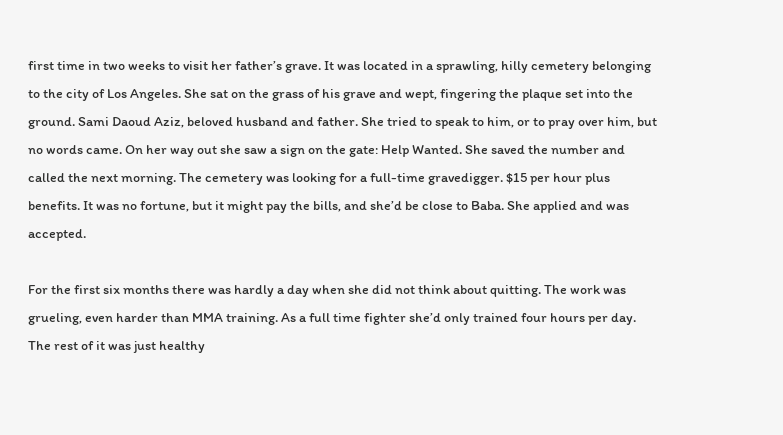first time in two weeks to visit her father’s grave. It was located in a sprawling, hilly cemetery belonging to the city of Los Angeles. She sat on the grass of his grave and wept, fingering the plaque set into the ground. Sami Daoud Aziz, beloved husband and father. She tried to speak to him, or to pray over him, but no words came. On her way out she saw a sign on the gate: Help Wanted. She saved the number and called the next morning. The cemetery was looking for a full-time gravedigger. $15 per hour plus benefits. It was no fortune, but it might pay the bills, and she’d be close to Baba. She applied and was accepted.

For the first six months there was hardly a day when she did not think about quitting. The work was grueling, even harder than MMA training. As a full time fighter she’d only trained four hours per day. The rest of it was just healthy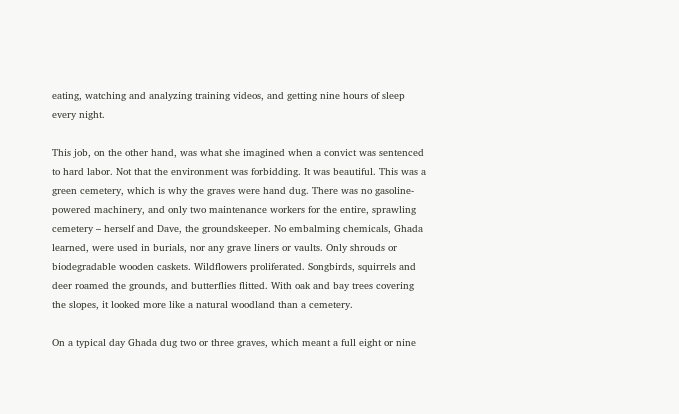eating, watching and analyzing training videos, and getting nine hours of sleep every night.

This job, on the other hand, was what she imagined when a convict was sentenced to hard labor. Not that the environment was forbidding. It was beautiful. This was a green cemetery, which is why the graves were hand dug. There was no gasoline-powered machinery, and only two maintenance workers for the entire, sprawling cemetery – herself and Dave, the groundskeeper. No embalming chemicals, Ghada learned, were used in burials, nor any grave liners or vaults. Only shrouds or biodegradable wooden caskets. Wildflowers proliferated. Songbirds, squirrels and deer roamed the grounds, and butterflies flitted. With oak and bay trees covering the slopes, it looked more like a natural woodland than a cemetery.

On a typical day Ghada dug two or three graves, which meant a full eight or nine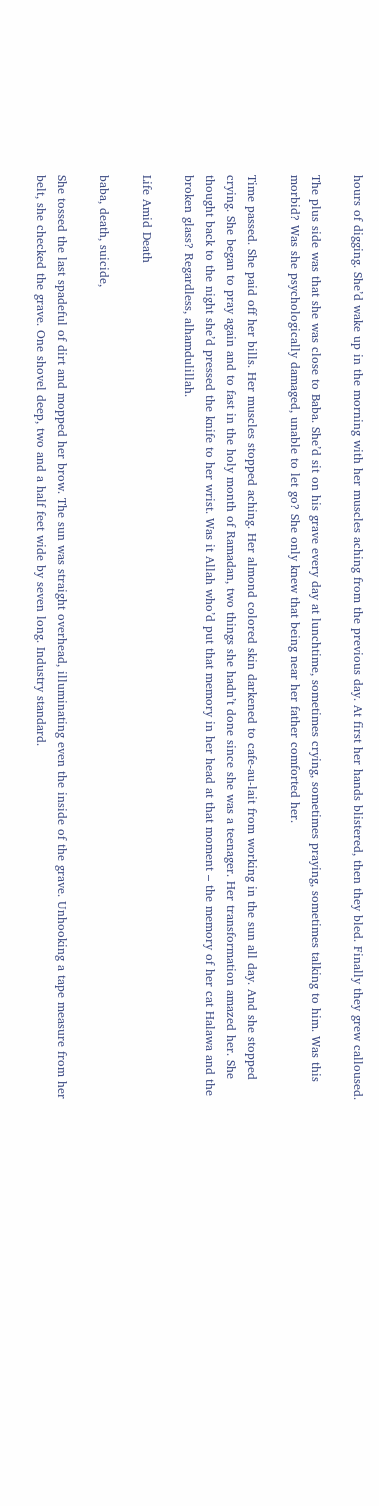hours of digging. She’d wake up in the morning with her muscles aching from the previous day. At first her hands blistered, then they bled. Finally they grew calloused.

The plus side was that she was close to Baba. She’d sit on his grave every day at lunchtime, sometimes crying, sometimes praying, sometimes talking to him. Was this morbid? Was she psychologically damaged, unable to let go? She only knew that being near her father comforted her.

Time passed. She paid off her bills. Her muscles stopped aching. Her almond colored skin darkened to cafe-au-lait from working in the sun all day. And she stopped crying. She began to pray again and to fast in the holy month of Ramadan, two things she hadn’t done since she was a teenager. Her transformation amazed her. She thought back to the night she’d pressed the knife to her wrist. Was it Allah who’d put that memory in her head at that moment – the memory of her cat Halawa and the broken glass? Regardless, alhamdulillah.

Life Amid Death

baba, death, suicide,

She tossed the last spadeful of dirt and mopped her brow. The sun was straight overhead, illuminating even the inside of the grave. Unhooking a tape measure from her belt, she checked the grave. One shovel deep, two and a half feet wide by seven long. Industry standard.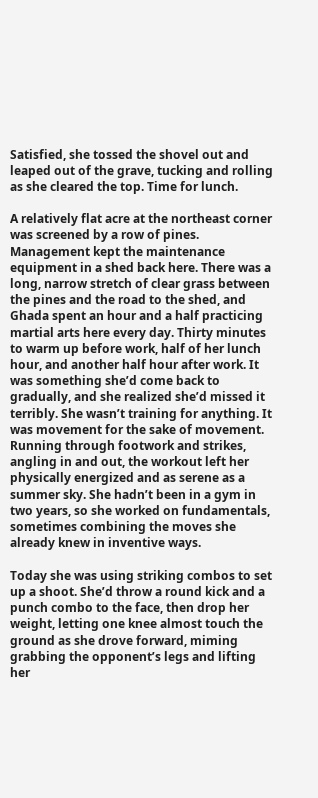Satisfied, she tossed the shovel out and leaped out of the grave, tucking and rolling as she cleared the top. Time for lunch.

A relatively flat acre at the northeast corner was screened by a row of pines. Management kept the maintenance equipment in a shed back here. There was a long, narrow stretch of clear grass between the pines and the road to the shed, and Ghada spent an hour and a half practicing martial arts here every day. Thirty minutes to warm up before work, half of her lunch hour, and another half hour after work. It was something she’d come back to gradually, and she realized she’d missed it terribly. She wasn’t training for anything. It was movement for the sake of movement. Running through footwork and strikes, angling in and out, the workout left her physically energized and as serene as a summer sky. She hadn’t been in a gym in two years, so she worked on fundamentals, sometimes combining the moves she already knew in inventive ways.

Today she was using striking combos to set up a shoot. She’d throw a round kick and a punch combo to the face, then drop her weight, letting one knee almost touch the ground as she drove forward, miming grabbing the opponent’s legs and lifting her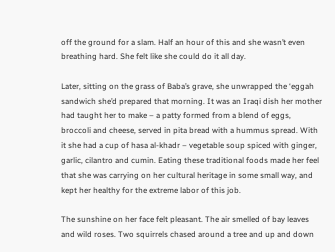off the ground for a slam. Half an hour of this and she wasn’t even breathing hard. She felt like she could do it all day.

Later, sitting on the grass of Baba’s grave, she unwrapped the ‘eggah sandwich she’d prepared that morning. It was an Iraqi dish her mother had taught her to make – a patty formed from a blend of eggs, broccoli and cheese, served in pita bread with a hummus spread. With it she had a cup of hasa al-khadr – vegetable soup spiced with ginger, garlic, cilantro and cumin. Eating these traditional foods made her feel that she was carrying on her cultural heritage in some small way, and kept her healthy for the extreme labor of this job.

The sunshine on her face felt pleasant. The air smelled of bay leaves and wild roses. Two squirrels chased around a tree and up and down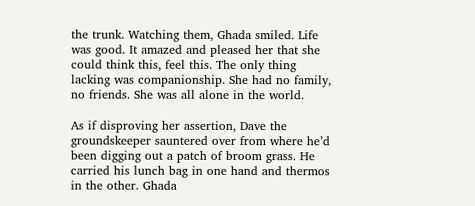the trunk. Watching them, Ghada smiled. Life was good. It amazed and pleased her that she could think this, feel this. The only thing lacking was companionship. She had no family, no friends. She was all alone in the world.

As if disproving her assertion, Dave the groundskeeper sauntered over from where he’d been digging out a patch of broom grass. He carried his lunch bag in one hand and thermos in the other. Ghada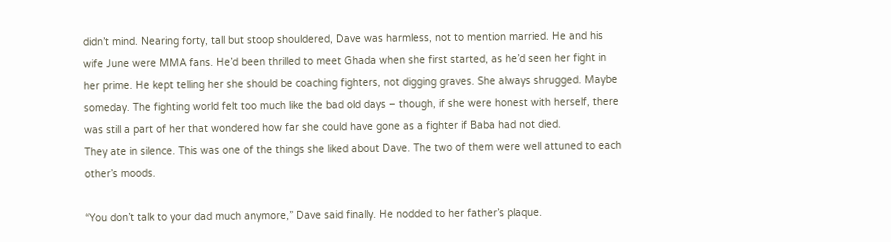didn’t mind. Nearing forty, tall but stoop shouldered, Dave was harmless, not to mention married. He and his wife June were MMA fans. He’d been thrilled to meet Ghada when she first started, as he’d seen her fight in her prime. He kept telling her she should be coaching fighters, not digging graves. She always shrugged. Maybe someday. The fighting world felt too much like the bad old days – though, if she were honest with herself, there was still a part of her that wondered how far she could have gone as a fighter if Baba had not died.
They ate in silence. This was one of the things she liked about Dave. The two of them were well attuned to each other’s moods.

“You don’t talk to your dad much anymore,” Dave said finally. He nodded to her father’s plaque.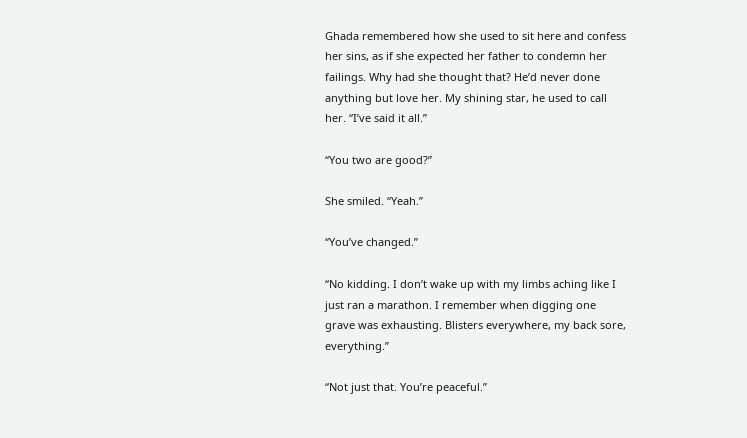Ghada remembered how she used to sit here and confess her sins, as if she expected her father to condemn her failings. Why had she thought that? He’d never done anything but love her. My shining star, he used to call her. “I’ve said it all.”

“You two are good?”

She smiled. “Yeah.”

“You’ve changed.”

“No kidding. I don’t wake up with my limbs aching like I just ran a marathon. I remember when digging one grave was exhausting. Blisters everywhere, my back sore, everything.”

“Not just that. You’re peaceful.”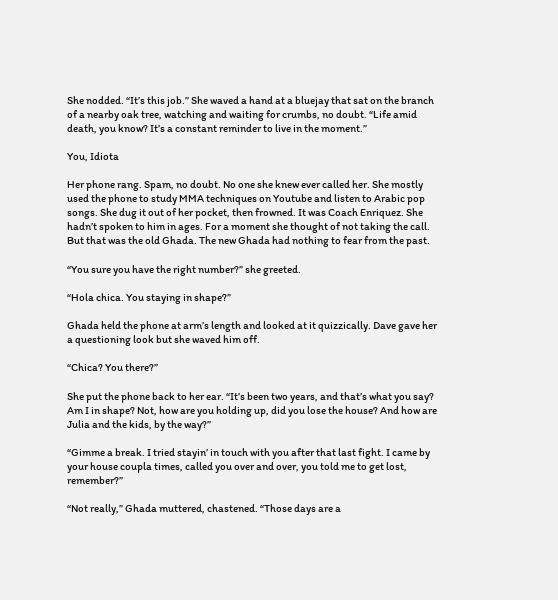She nodded. “It’s this job.” She waved a hand at a bluejay that sat on the branch of a nearby oak tree, watching and waiting for crumbs, no doubt. “Life amid death, you know? It’s a constant reminder to live in the moment.”

You, Idiota

Her phone rang. Spam, no doubt. No one she knew ever called her. She mostly used the phone to study MMA techniques on Youtube and listen to Arabic pop songs. She dug it out of her pocket, then frowned. It was Coach Enriquez. She hadn’t spoken to him in ages. For a moment she thought of not taking the call. But that was the old Ghada. The new Ghada had nothing to fear from the past.

“You sure you have the right number?” she greeted.

“Hola chica. You staying in shape?”

Ghada held the phone at arm’s length and looked at it quizzically. Dave gave her a questioning look but she waved him off.

“Chica? You there?”

She put the phone back to her ear. “It’s been two years, and that’s what you say? Am I in shape? Not, how are you holding up, did you lose the house? And how are Julia and the kids, by the way?”

“Gimme a break. I tried stayin’ in touch with you after that last fight. I came by your house coupla times, called you over and over, you told me to get lost, remember?”

“Not really,” Ghada muttered, chastened. “Those days are a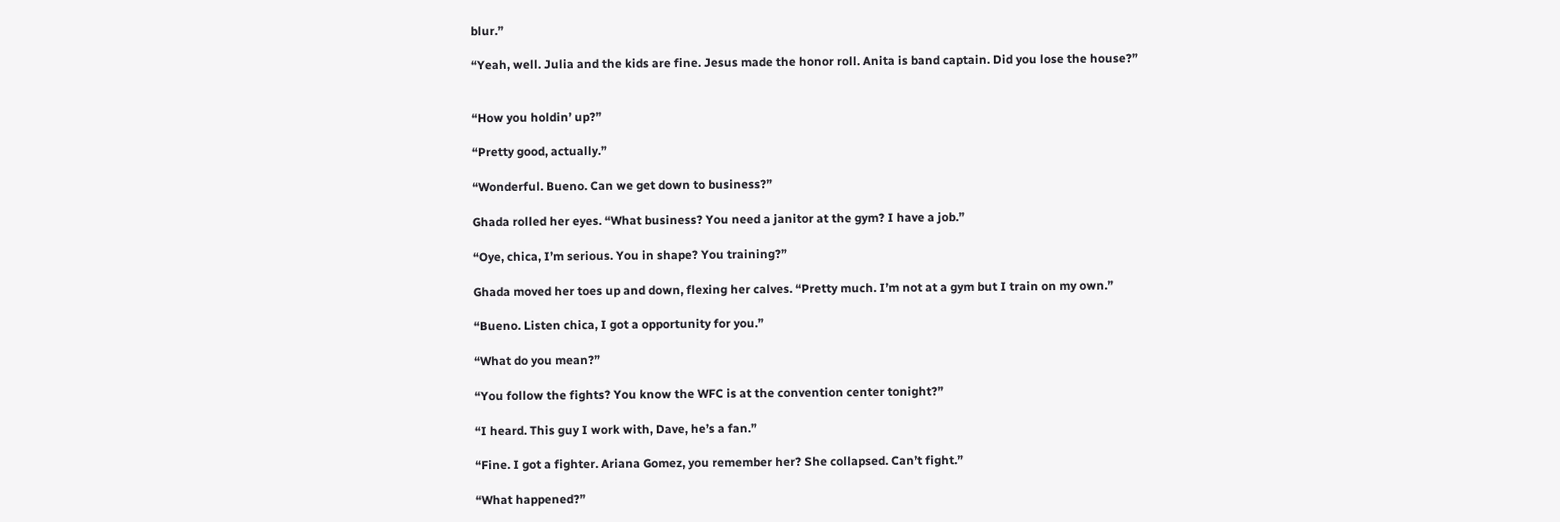blur.”

“Yeah, well. Julia and the kids are fine. Jesus made the honor roll. Anita is band captain. Did you lose the house?”


“How you holdin’ up?”

“Pretty good, actually.”

“Wonderful. Bueno. Can we get down to business?”

Ghada rolled her eyes. “What business? You need a janitor at the gym? I have a job.”

“Oye, chica, I’m serious. You in shape? You training?”

Ghada moved her toes up and down, flexing her calves. “Pretty much. I’m not at a gym but I train on my own.”

“Bueno. Listen chica, I got a opportunity for you.”

“What do you mean?”

“You follow the fights? You know the WFC is at the convention center tonight?”

“I heard. This guy I work with, Dave, he’s a fan.”

“Fine. I got a fighter. Ariana Gomez, you remember her? She collapsed. Can’t fight.”

“What happened?”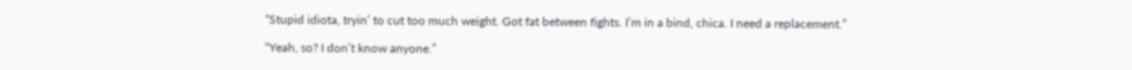“Stupid idiota, tryin’ to cut too much weight. Got fat between fights. I’m in a bind, chica. I need a replacement.”

“Yeah, so? I don’t know anyone.”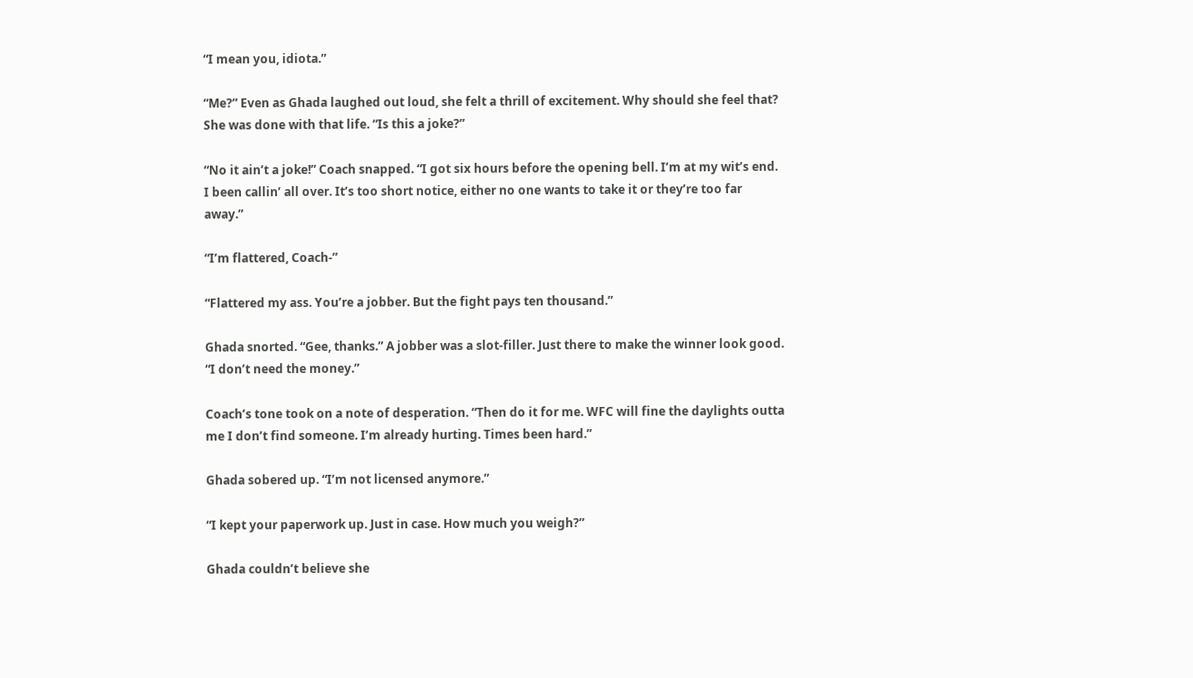“I mean you, idiota.”

“Me?” Even as Ghada laughed out loud, she felt a thrill of excitement. Why should she feel that? She was done with that life. “Is this a joke?”

“No it ain’t a joke!” Coach snapped. “I got six hours before the opening bell. I’m at my wit’s end. I been callin’ all over. It’s too short notice, either no one wants to take it or they’re too far away.”

“I’m flattered, Coach-”

“Flattered my ass. You’re a jobber. But the fight pays ten thousand.”

Ghada snorted. “Gee, thanks.” A jobber was a slot-filler. Just there to make the winner look good. “I don’t need the money.”

Coach’s tone took on a note of desperation. “Then do it for me. WFC will fine the daylights outta me I don’t find someone. I’m already hurting. Times been hard.”

Ghada sobered up. “I’m not licensed anymore.”

“I kept your paperwork up. Just in case. How much you weigh?”

Ghada couldn’t believe she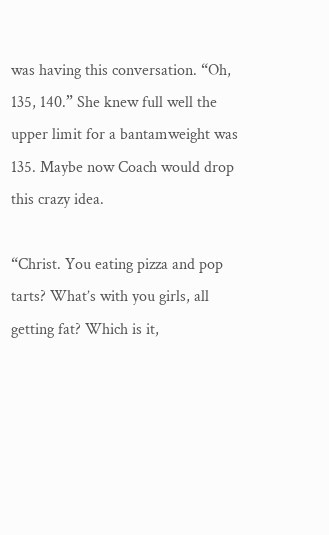was having this conversation. “Oh, 135, 140.” She knew full well the upper limit for a bantamweight was 135. Maybe now Coach would drop this crazy idea.

“Christ. You eating pizza and pop tarts? What’s with you girls, all getting fat? Which is it,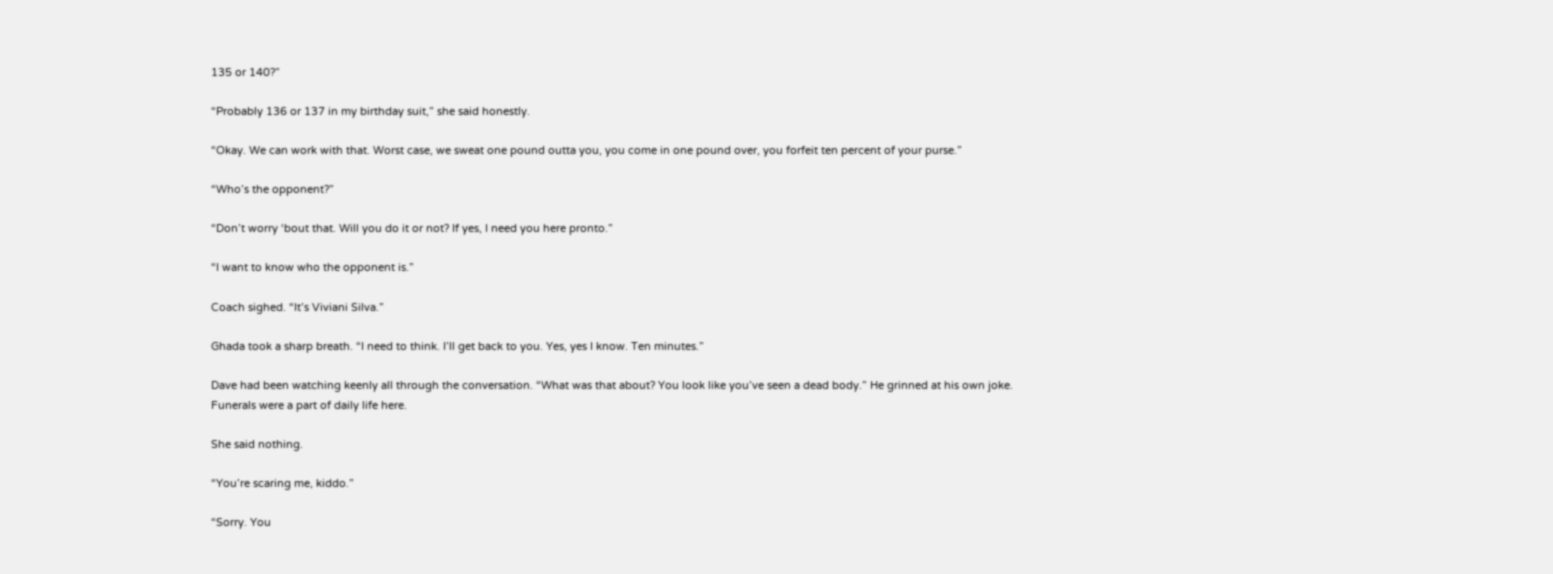135 or 140?”

“Probably 136 or 137 in my birthday suit,” she said honestly.

“Okay. We can work with that. Worst case, we sweat one pound outta you, you come in one pound over, you forfeit ten percent of your purse.”

“Who’s the opponent?”

“Don’t worry ‘bout that. Will you do it or not? If yes, I need you here pronto.”

“I want to know who the opponent is.”

Coach sighed. “It’s Viviani Silva.”

Ghada took a sharp breath. “I need to think. I’ll get back to you. Yes, yes I know. Ten minutes.”

Dave had been watching keenly all through the conversation. “What was that about? You look like you’ve seen a dead body.” He grinned at his own joke. Funerals were a part of daily life here.

She said nothing.

“You’re scaring me, kiddo.”

“Sorry. You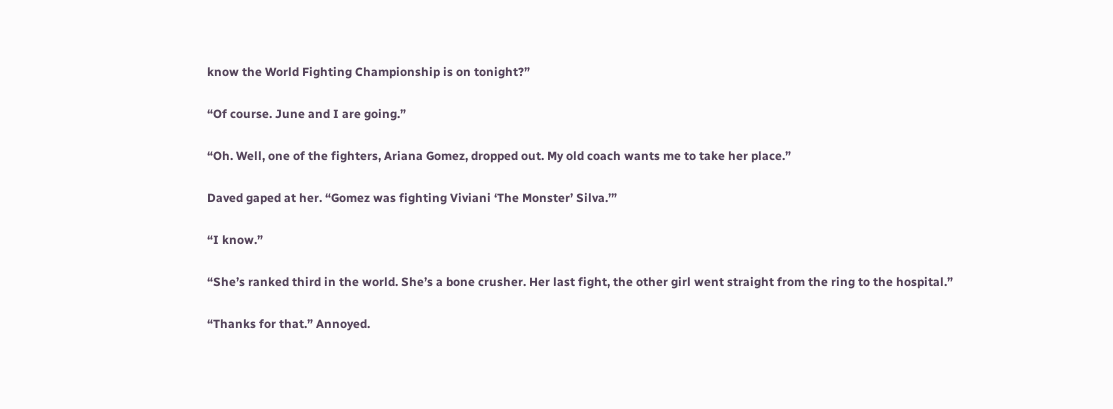know the World Fighting Championship is on tonight?”

“Of course. June and I are going.”

“Oh. Well, one of the fighters, Ariana Gomez, dropped out. My old coach wants me to take her place.”

Daved gaped at her. “Gomez was fighting Viviani ‘The Monster’ Silva.’”

“I know.”

“She’s ranked third in the world. She’s a bone crusher. Her last fight, the other girl went straight from the ring to the hospital.”

“Thanks for that.” Annoyed.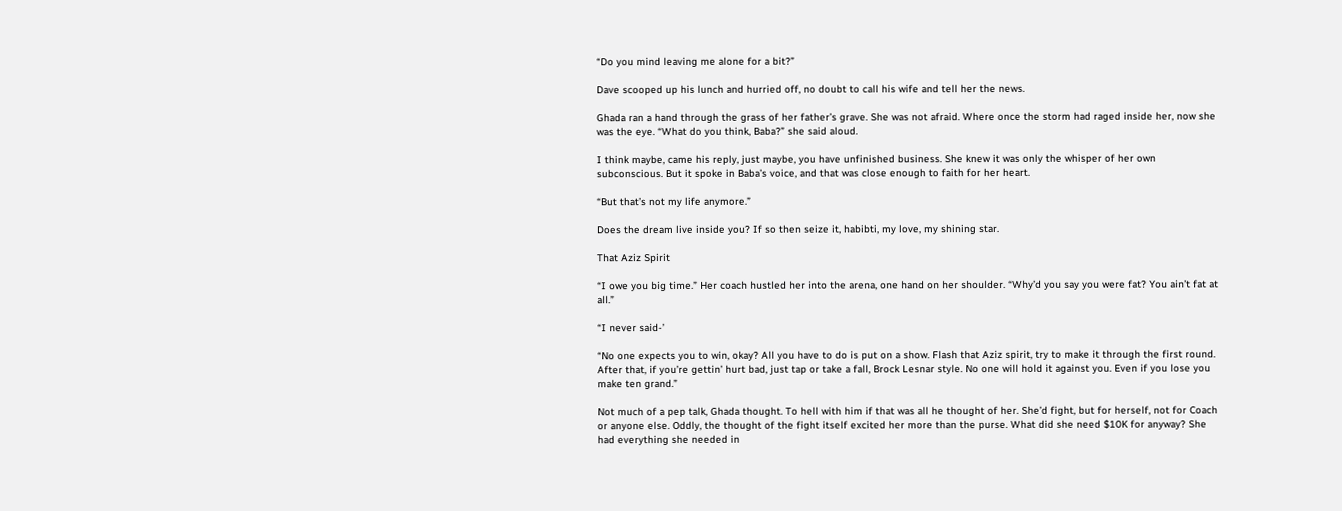“Do you mind leaving me alone for a bit?”

Dave scooped up his lunch and hurried off, no doubt to call his wife and tell her the news.

Ghada ran a hand through the grass of her father’s grave. She was not afraid. Where once the storm had raged inside her, now she was the eye. “What do you think, Baba?” she said aloud.

I think maybe, came his reply, just maybe, you have unfinished business. She knew it was only the whisper of her own subconscious. But it spoke in Baba’s voice, and that was close enough to faith for her heart.

“But that’s not my life anymore.”

Does the dream live inside you? If so then seize it, habibti, my love, my shining star.

That Aziz Spirit

“I owe you big time.” Her coach hustled her into the arena, one hand on her shoulder. “Why’d you say you were fat? You ain’t fat at all.”

“I never said-’

“No one expects you to win, okay? All you have to do is put on a show. Flash that Aziz spirit, try to make it through the first round. After that, if you’re gettin’ hurt bad, just tap or take a fall, Brock Lesnar style. No one will hold it against you. Even if you lose you make ten grand.”

Not much of a pep talk, Ghada thought. To hell with him if that was all he thought of her. She’d fight, but for herself, not for Coach or anyone else. Oddly, the thought of the fight itself excited her more than the purse. What did she need $10K for anyway? She had everything she needed in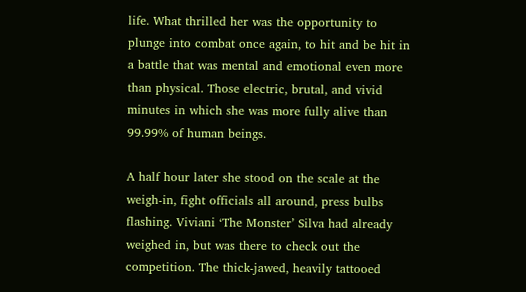life. What thrilled her was the opportunity to plunge into combat once again, to hit and be hit in a battle that was mental and emotional even more than physical. Those electric, brutal, and vivid minutes in which she was more fully alive than 99.99% of human beings.

A half hour later she stood on the scale at the weigh-in, fight officials all around, press bulbs flashing. Viviani ‘The Monster’ Silva had already weighed in, but was there to check out the competition. The thick-jawed, heavily tattooed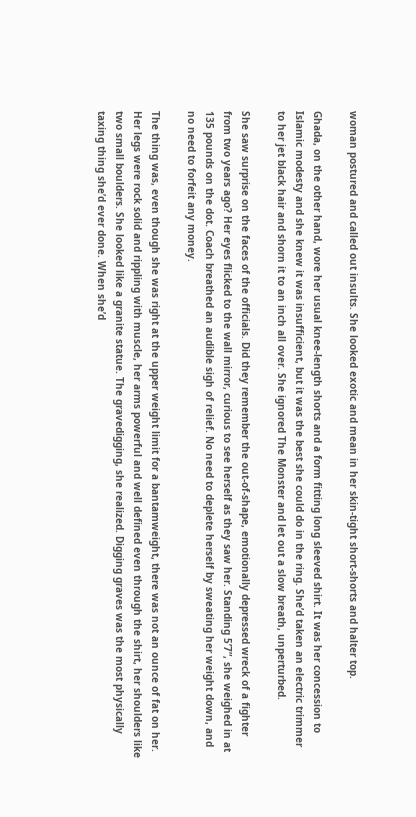woman postured and called out insults. She looked exotic and mean in her skin-tight short-shorts and halter top.

Ghada, on the other hand, wore her usual knee-length shorts and a form fitting long sleeved shirt. It was her concession to Islamic modesty and she knew it was insufficient, but it was the best she could do in the ring. She’d taken an electric trimmer to her jet black hair and shorn it to an inch all over. She ignored The Monster and let out a slow breath, unperturbed.

She saw surprise on the faces of the officials. Did they remember the out-of-shape, emotionally depressed wreck of a fighter from two years ago? Her eyes flicked to the wall mirror, curious to see herself as they saw her. Standing 5’7”, she weighed in at 135 pounds on the dot. Coach breathed an audible sigh of relief. No need to deplete herself by sweating her weight down, and no need to forfeit any money.

The thing was, even though she was right at the upper weight limit for a bantamweight, there was not an ounce of fat on her. Her legs were rock solid and rippling with muscle, her arms powerful and well defined even through the shirt, her shoulders like two small boulders. She looked like a granite statue. The gravedigging, she realized. Digging graves was the most physically taxing thing she’d ever done. When she’d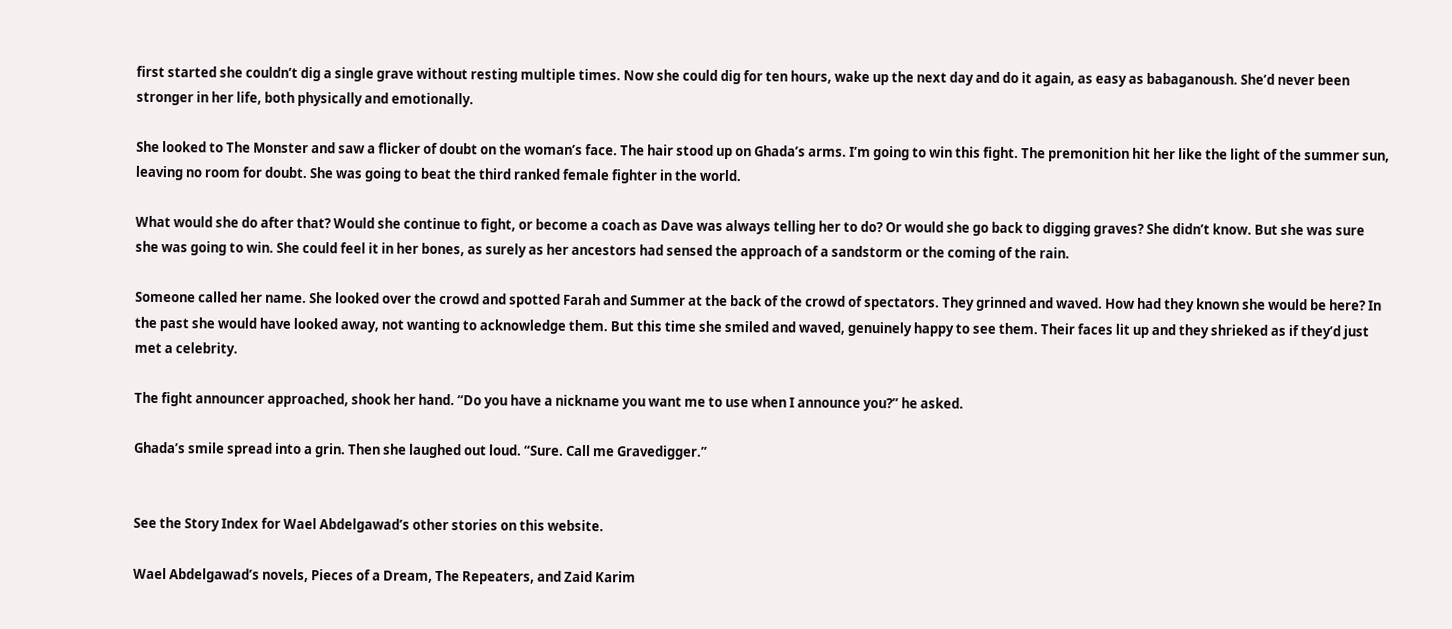first started she couldn’t dig a single grave without resting multiple times. Now she could dig for ten hours, wake up the next day and do it again, as easy as babaganoush. She’d never been stronger in her life, both physically and emotionally.

She looked to The Monster and saw a flicker of doubt on the woman’s face. The hair stood up on Ghada’s arms. I’m going to win this fight. The premonition hit her like the light of the summer sun, leaving no room for doubt. She was going to beat the third ranked female fighter in the world.

What would she do after that? Would she continue to fight, or become a coach as Dave was always telling her to do? Or would she go back to digging graves? She didn’t know. But she was sure she was going to win. She could feel it in her bones, as surely as her ancestors had sensed the approach of a sandstorm or the coming of the rain.

Someone called her name. She looked over the crowd and spotted Farah and Summer at the back of the crowd of spectators. They grinned and waved. How had they known she would be here? In the past she would have looked away, not wanting to acknowledge them. But this time she smiled and waved, genuinely happy to see them. Their faces lit up and they shrieked as if they’d just met a celebrity.

The fight announcer approached, shook her hand. “Do you have a nickname you want me to use when I announce you?” he asked.

Ghada’s smile spread into a grin. Then she laughed out loud. “Sure. Call me Gravedigger.”


See the Story Index for Wael Abdelgawad’s other stories on this website.

Wael Abdelgawad’s novels, Pieces of a Dream, The Repeaters, and Zaid Karim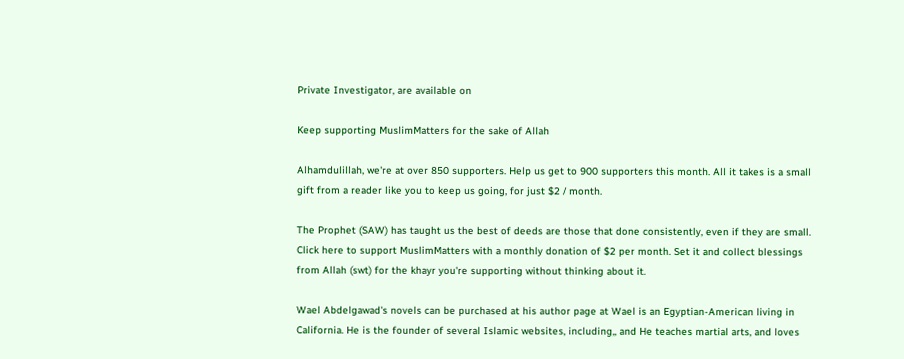Private Investigator, are available on

Keep supporting MuslimMatters for the sake of Allah

Alhamdulillah, we're at over 850 supporters. Help us get to 900 supporters this month. All it takes is a small gift from a reader like you to keep us going, for just $2 / month.

The Prophet (SAW) has taught us the best of deeds are those that done consistently, even if they are small. Click here to support MuslimMatters with a monthly donation of $2 per month. Set it and collect blessings from Allah (swt) for the khayr you're supporting without thinking about it.

Wael Abdelgawad's novels can be purchased at his author page at Wael is an Egyptian-American living in California. He is the founder of several Islamic websites, including,, and He teaches martial arts, and loves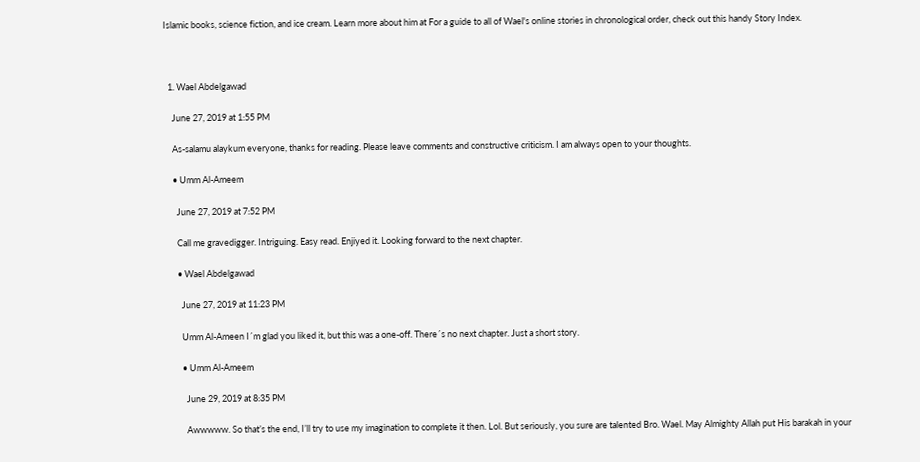Islamic books, science fiction, and ice cream. Learn more about him at For a guide to all of Wael's online stories in chronological order, check out this handy Story Index.



  1. Wael Abdelgawad

    June 27, 2019 at 1:55 PM

    As-salamu alaykum everyone, thanks for reading. Please leave comments and constructive criticism. I am always open to your thoughts.

    • Umm Al-Ameem

      June 27, 2019 at 7:52 PM

      Call me gravedigger. Intriguing. Easy read. Enjiyed it. Looking forward to the next chapter.

      • Wael Abdelgawad

        June 27, 2019 at 11:23 PM

        Umm Al-Ameen I´m glad you liked it, but this was a one-off. There´s no next chapter. Just a short story.

        • Umm Al-Ameem

          June 29, 2019 at 8:35 PM

          Awwwww. So that’s the end, I’ll try to use my imagination to complete it then. Lol. But seriously, you sure are talented Bro. Wael. May Almighty Allah put His barakah in your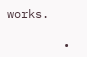works.

        •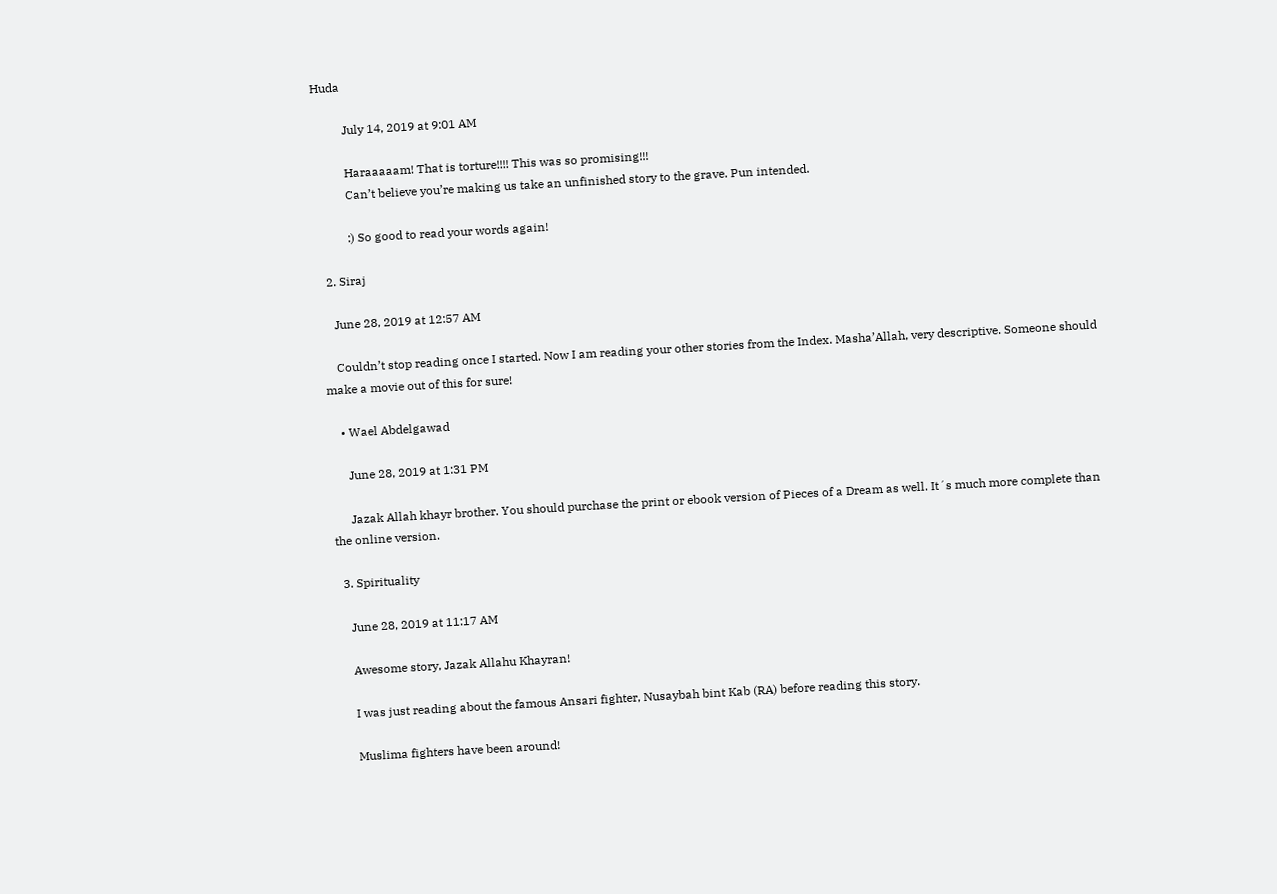Huda

          July 14, 2019 at 9:01 AM

          Haraaaaam! That is torture!!!! This was so promising!!!
          Can’t believe you’re making us take an unfinished story to the grave. Pun intended.

          :) So good to read your words again!

  2. Siraj

    June 28, 2019 at 12:57 AM

    Couldn’t stop reading once I started. Now I am reading your other stories from the Index. Masha’Allah, very descriptive. Someone should make a movie out of this for sure!

    • Wael Abdelgawad

      June 28, 2019 at 1:31 PM

      Jazak Allah khayr brother. You should purchase the print or ebook version of Pieces of a Dream as well. It´s much more complete than the online version.

  3. Spirituality

    June 28, 2019 at 11:17 AM

    Awesome story, Jazak Allahu Khayran!

    I was just reading about the famous Ansari fighter, Nusaybah bint Kab (RA) before reading this story.

    Muslima fighters have been around!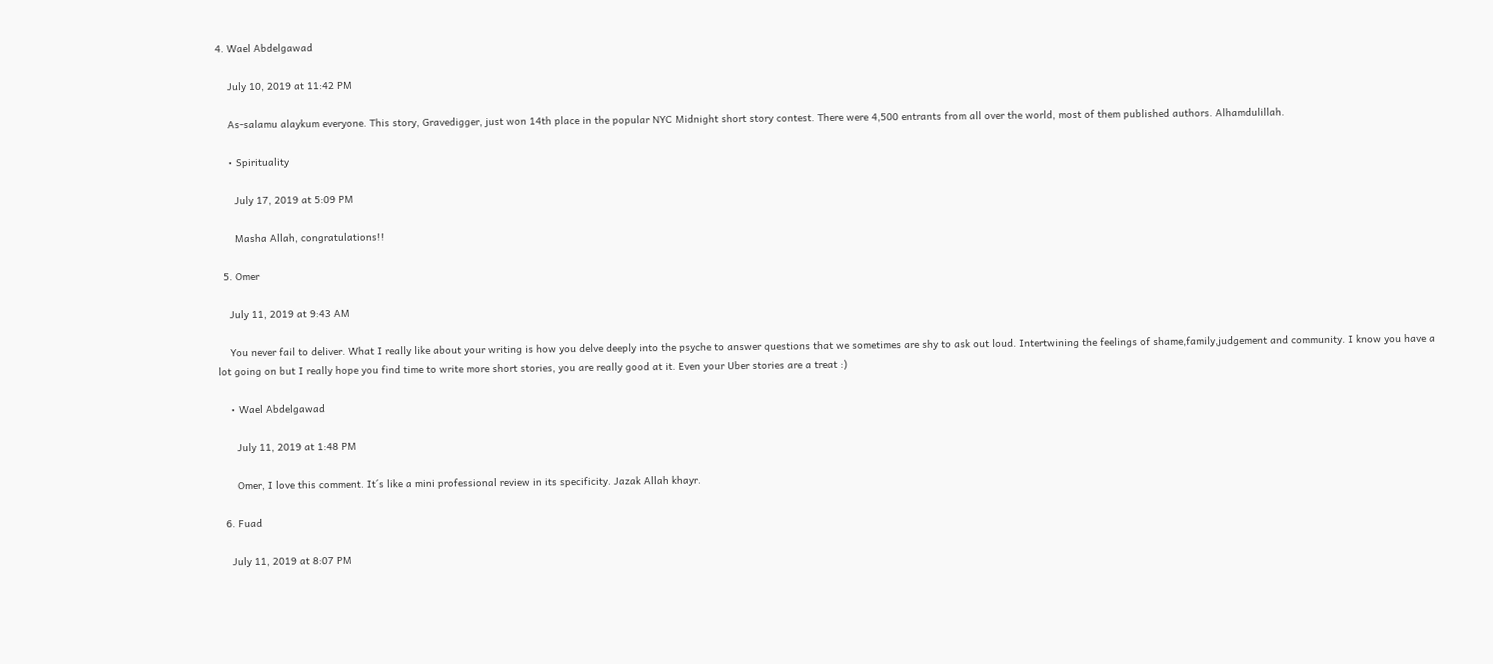4. Wael Abdelgawad

    July 10, 2019 at 11:42 PM

    As-salamu alaykum everyone. This story, Gravedigger, just won 14th place in the popular NYC Midnight short story contest. There were 4,500 entrants from all over the world, most of them published authors. Alhamdulillah.

    • Spirituality

      July 17, 2019 at 5:09 PM

      Masha Allah, congratulations!!

  5. Omer

    July 11, 2019 at 9:43 AM

    You never fail to deliver. What I really like about your writing is how you delve deeply into the psyche to answer questions that we sometimes are shy to ask out loud. Intertwining the feelings of shame,family,judgement and community. I know you have a lot going on but I really hope you find time to write more short stories, you are really good at it. Even your Uber stories are a treat :)

    • Wael Abdelgawad

      July 11, 2019 at 1:48 PM

      Omer, I love this comment. It´s like a mini professional review in its specificity. Jazak Allah khayr.

  6. Fuad

    July 11, 2019 at 8:07 PM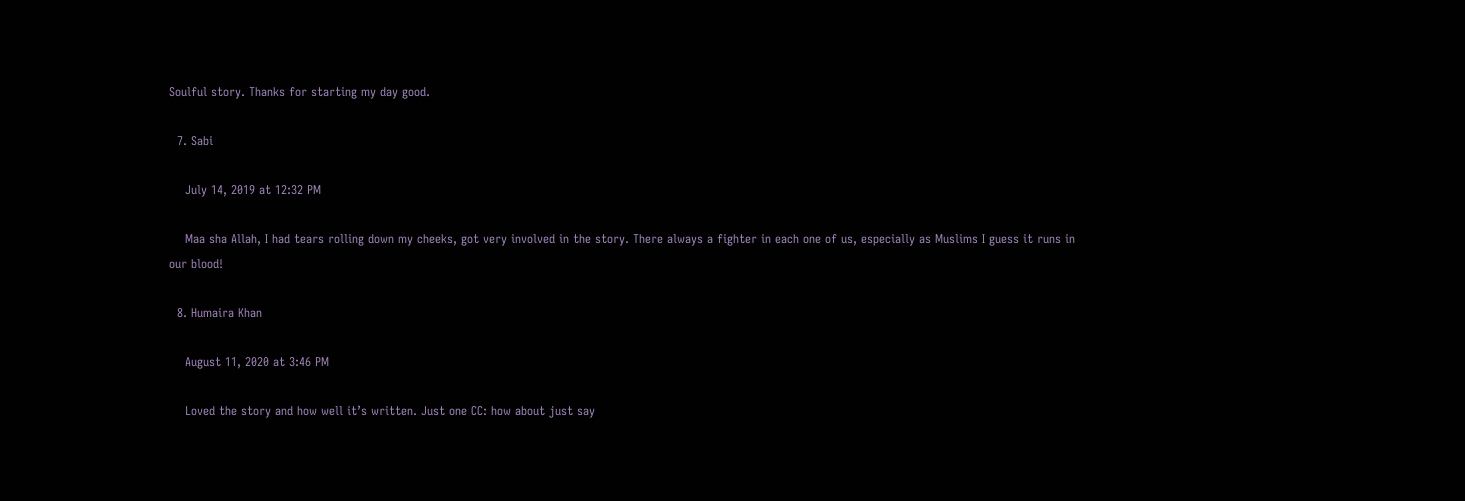Soulful story. Thanks for starting my day good.

  7. Sabi

    July 14, 2019 at 12:32 PM

    Maa sha Allah, I had tears rolling down my cheeks, got very involved in the story. There always a fighter in each one of us, especially as Muslims I guess it runs in our blood!

  8. Humaira Khan

    August 11, 2020 at 3:46 PM

    Loved the story and how well it’s written. Just one CC: how about just say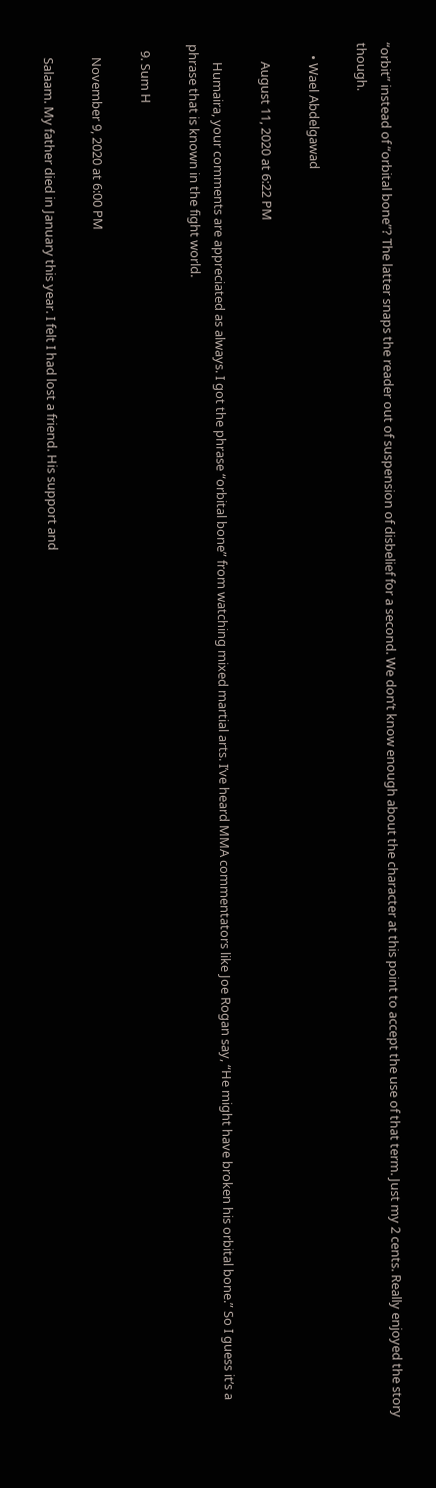“orbit” instead of “orbital bone”? The latter snaps the reader out of suspension of disbelief for a second. We don’t know enough about the character at this point to accept the use of that term. Just my 2 cents. Really enjoyed the story though.

    • Wael Abdelgawad

      August 11, 2020 at 6:22 PM

      Humaira, your comments are appreciated as always. I got the phrase “orbital bone” from watching mixed martial arts. I’ve heard MMA commentators like Joe Rogan say, “He might have broken his orbital bone.” So I guess it’s a phrase that is known in the fight world.

  9. Sum H

    November 9, 2020 at 6:00 PM

    Salaam. My father died in January this year. I felt I had lost a friend. His support and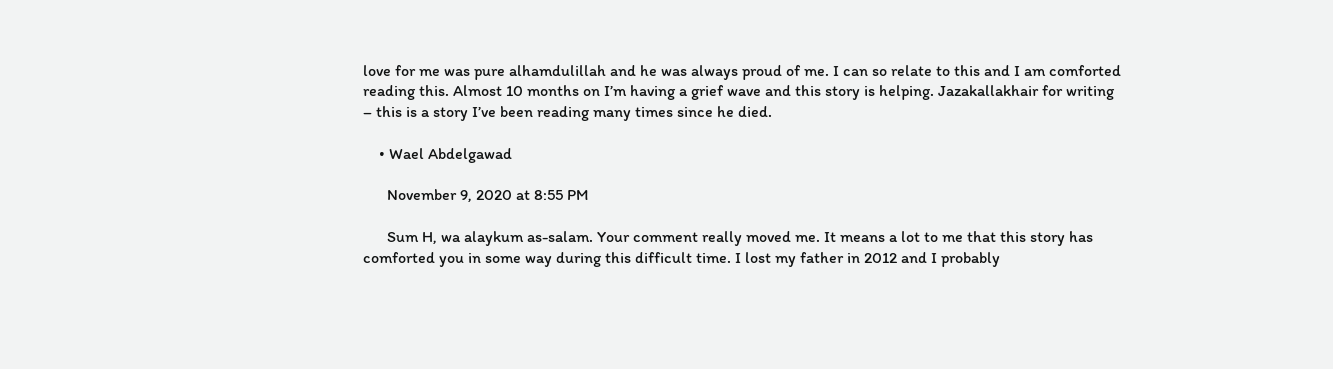love for me was pure alhamdulillah and he was always proud of me. I can so relate to this and I am comforted reading this. Almost 10 months on I’m having a grief wave and this story is helping. Jazakallakhair for writing – this is a story I’ve been reading many times since he died.

    • Wael Abdelgawad

      November 9, 2020 at 8:55 PM

      Sum H, wa alaykum as-salam. Your comment really moved me. It means a lot to me that this story has comforted you in some way during this difficult time. I lost my father in 2012 and I probably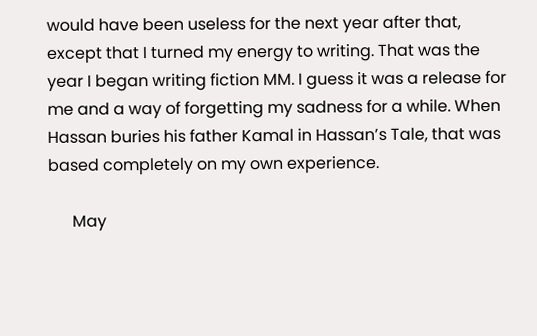would have been useless for the next year after that, except that I turned my energy to writing. That was the year I began writing fiction MM. I guess it was a release for me and a way of forgetting my sadness for a while. When Hassan buries his father Kamal in Hassan’s Tale, that was based completely on my own experience.

      May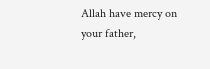Allah have mercy on your father,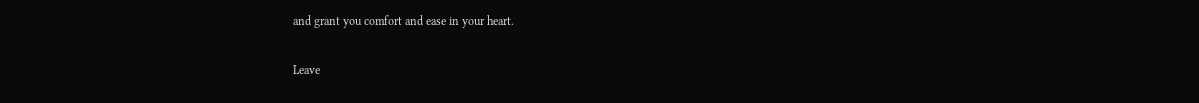and grant you comfort and ease in your heart.

Leave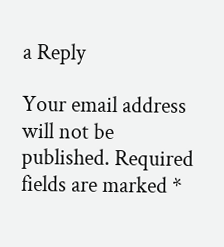a Reply

Your email address will not be published. Required fields are marked *